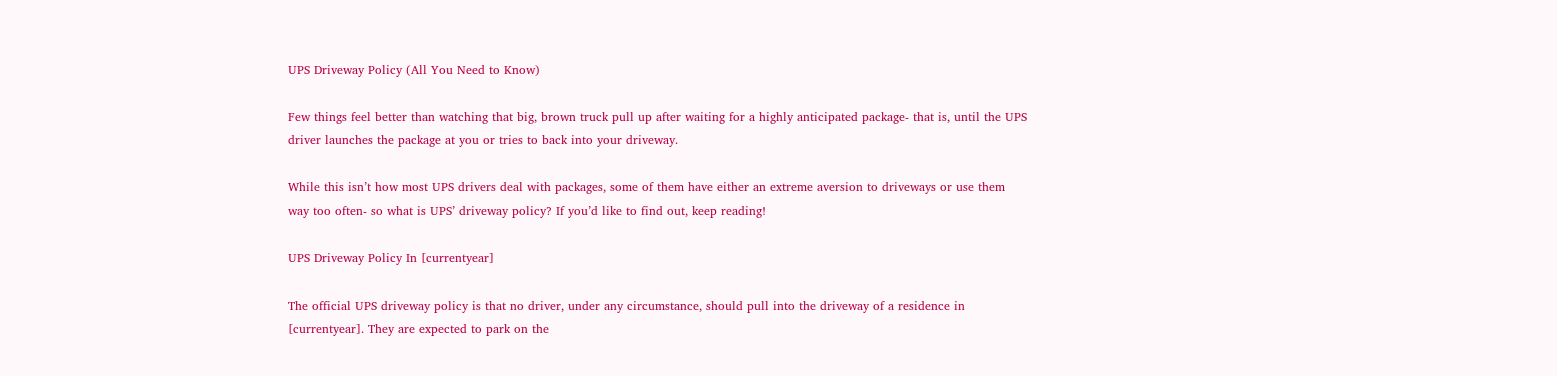UPS Driveway Policy (All You Need to Know)

Few things feel better than watching that big, brown truck pull up after waiting for a highly anticipated package- that is, until the UPS driver launches the package at you or tries to back into your driveway.

While this isn’t how most UPS drivers deal with packages, some of them have either an extreme aversion to driveways or use them way too often- so what is UPS’ driveway policy? If you’d like to find out, keep reading!

UPS Driveway Policy In [currentyear]

The official UPS driveway policy is that no driver, under any circumstance, should pull into the driveway of a residence in [currentyear]. They are expected to park on the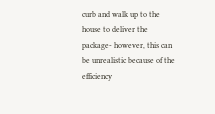curb and walk up to the house to deliver the package- however, this can be unrealistic because of the efficiency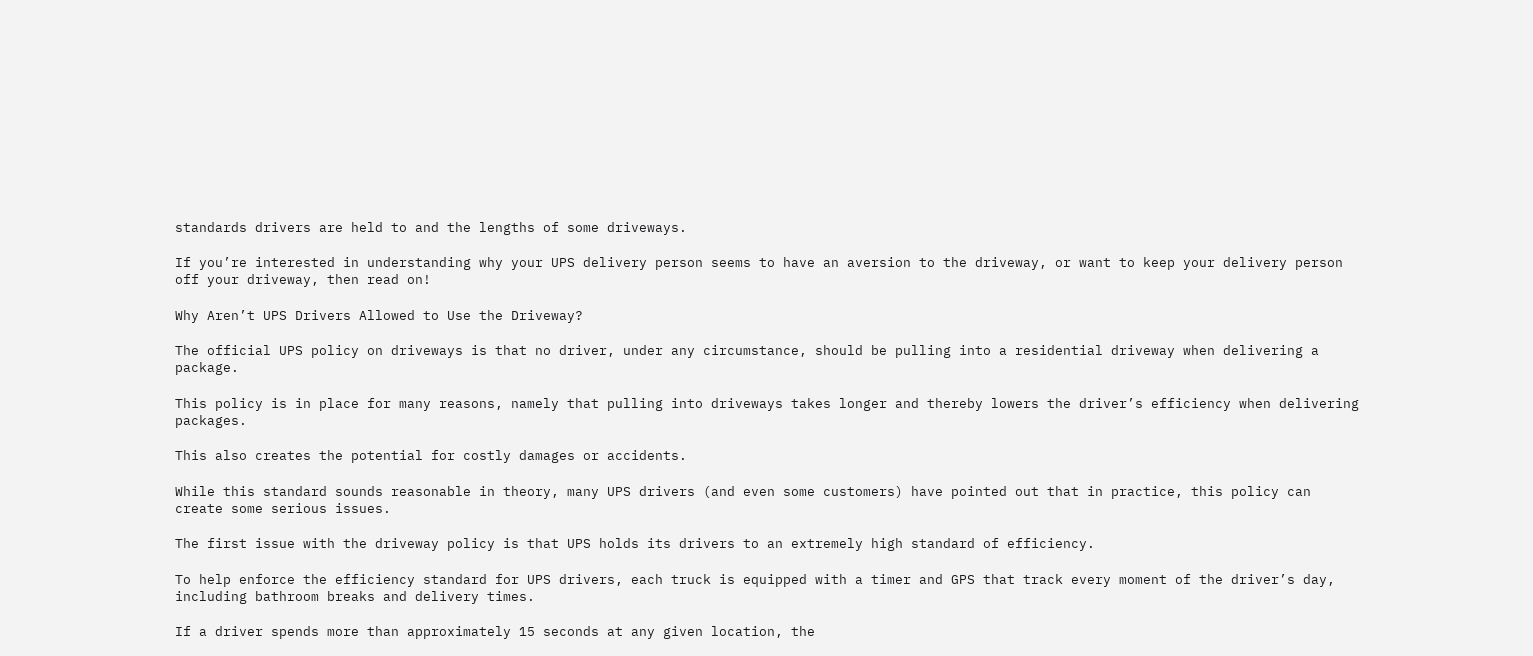standards drivers are held to and the lengths of some driveways.

If you’re interested in understanding why your UPS delivery person seems to have an aversion to the driveway, or want to keep your delivery person off your driveway, then read on!

Why Aren’t UPS Drivers Allowed to Use the Driveway?

The official UPS policy on driveways is that no driver, under any circumstance, should be pulling into a residential driveway when delivering a package.

This policy is in place for many reasons, namely that pulling into driveways takes longer and thereby lowers the driver’s efficiency when delivering packages.

This also creates the potential for costly damages or accidents.

While this standard sounds reasonable in theory, many UPS drivers (and even some customers) have pointed out that in practice, this policy can create some serious issues.

The first issue with the driveway policy is that UPS holds its drivers to an extremely high standard of efficiency.

To help enforce the efficiency standard for UPS drivers, each truck is equipped with a timer and GPS that track every moment of the driver’s day, including bathroom breaks and delivery times.

If a driver spends more than approximately 15 seconds at any given location, the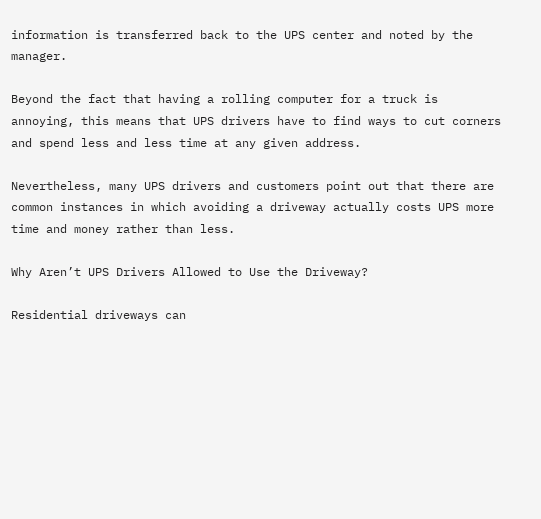information is transferred back to the UPS center and noted by the manager.

Beyond the fact that having a rolling computer for a truck is annoying, this means that UPS drivers have to find ways to cut corners and spend less and less time at any given address.

Nevertheless, many UPS drivers and customers point out that there are common instances in which avoiding a driveway actually costs UPS more time and money rather than less.

Why Aren’t UPS Drivers Allowed to Use the Driveway?

Residential driveways can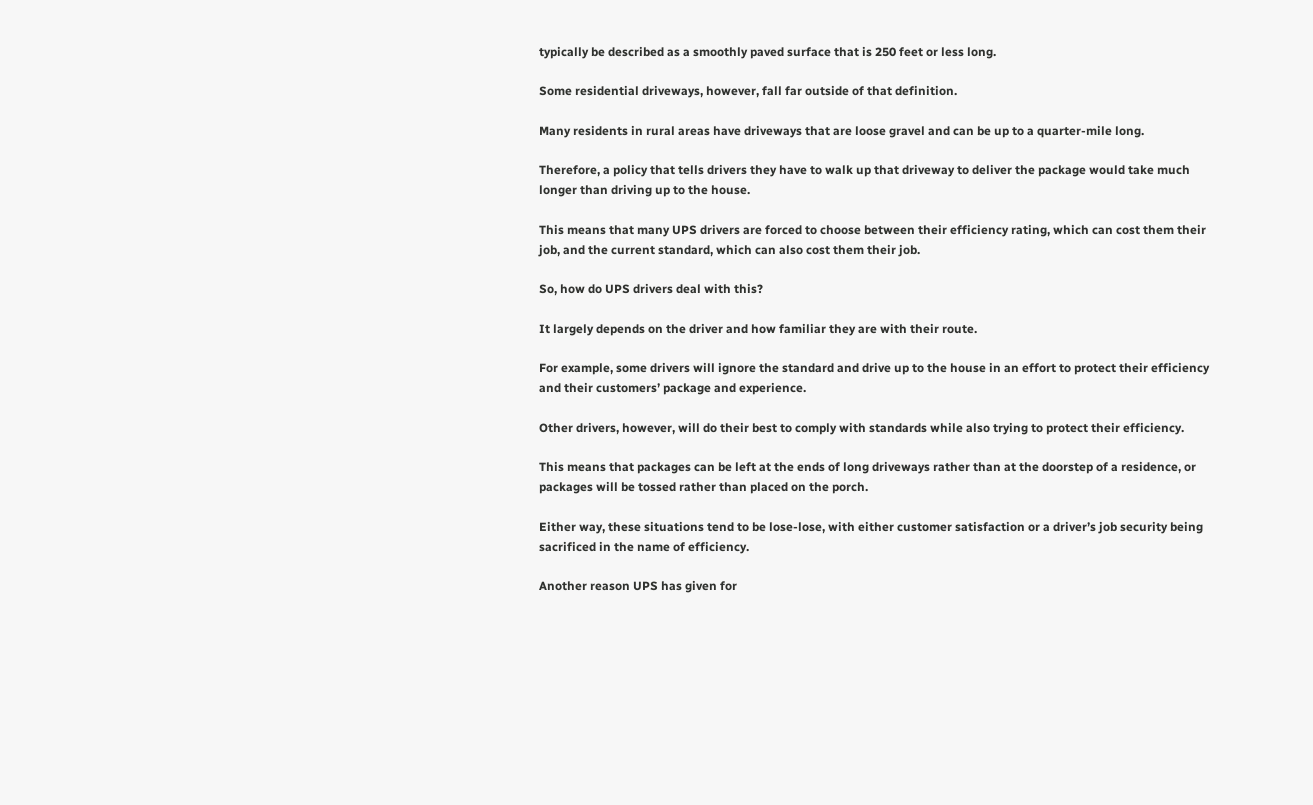typically be described as a smoothly paved surface that is 250 feet or less long.

Some residential driveways, however, fall far outside of that definition.

Many residents in rural areas have driveways that are loose gravel and can be up to a quarter-mile long.

Therefore, a policy that tells drivers they have to walk up that driveway to deliver the package would take much longer than driving up to the house.

This means that many UPS drivers are forced to choose between their efficiency rating, which can cost them their job, and the current standard, which can also cost them their job.

So, how do UPS drivers deal with this?

It largely depends on the driver and how familiar they are with their route.

For example, some drivers will ignore the standard and drive up to the house in an effort to protect their efficiency and their customers’ package and experience.

Other drivers, however, will do their best to comply with standards while also trying to protect their efficiency.

This means that packages can be left at the ends of long driveways rather than at the doorstep of a residence, or packages will be tossed rather than placed on the porch.

Either way, these situations tend to be lose-lose, with either customer satisfaction or a driver’s job security being sacrificed in the name of efficiency.

Another reason UPS has given for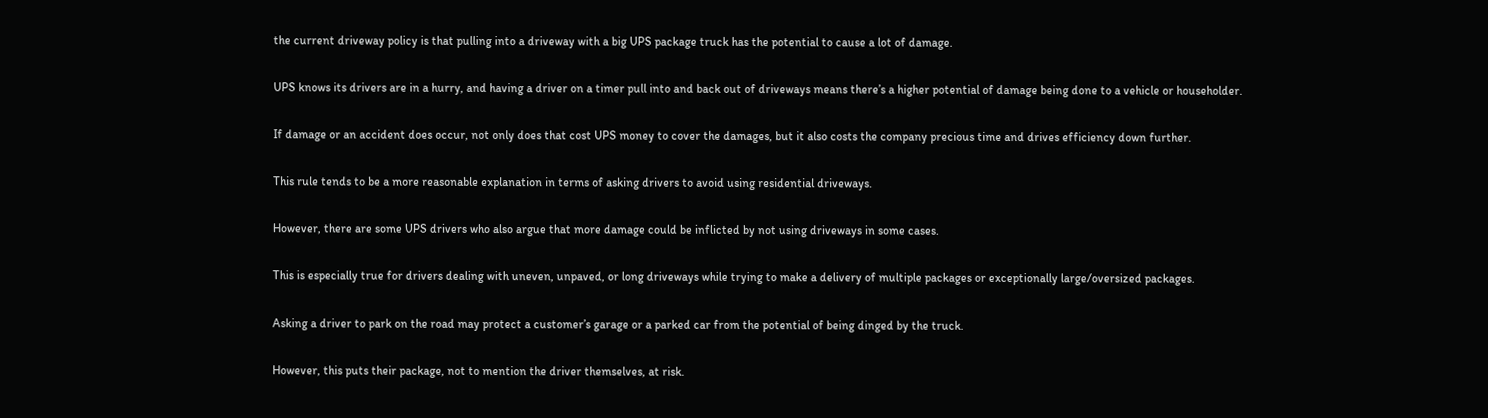the current driveway policy is that pulling into a driveway with a big UPS package truck has the potential to cause a lot of damage.

UPS knows its drivers are in a hurry, and having a driver on a timer pull into and back out of driveways means there’s a higher potential of damage being done to a vehicle or householder.

If damage or an accident does occur, not only does that cost UPS money to cover the damages, but it also costs the company precious time and drives efficiency down further.

This rule tends to be a more reasonable explanation in terms of asking drivers to avoid using residential driveways.

However, there are some UPS drivers who also argue that more damage could be inflicted by not using driveways in some cases.

This is especially true for drivers dealing with uneven, unpaved, or long driveways while trying to make a delivery of multiple packages or exceptionally large/oversized packages.

Asking a driver to park on the road may protect a customer’s garage or a parked car from the potential of being dinged by the truck.

However, this puts their package, not to mention the driver themselves, at risk.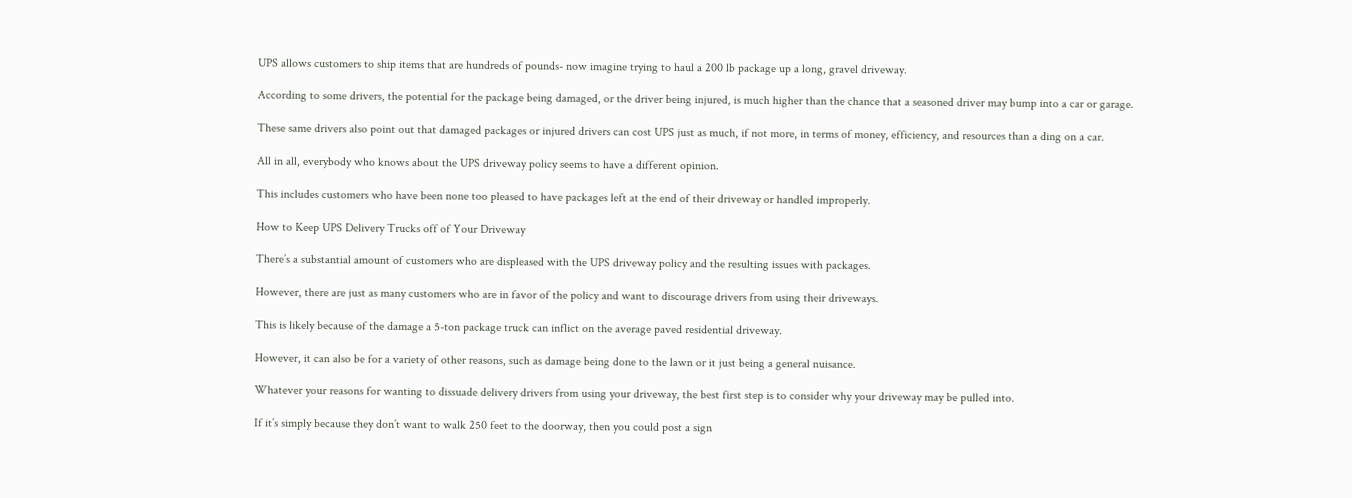UPS allows customers to ship items that are hundreds of pounds- now imagine trying to haul a 200 lb package up a long, gravel driveway.

According to some drivers, the potential for the package being damaged, or the driver being injured, is much higher than the chance that a seasoned driver may bump into a car or garage.

These same drivers also point out that damaged packages or injured drivers can cost UPS just as much, if not more, in terms of money, efficiency, and resources than a ding on a car.

All in all, everybody who knows about the UPS driveway policy seems to have a different opinion.

This includes customers who have been none too pleased to have packages left at the end of their driveway or handled improperly.

How to Keep UPS Delivery Trucks off of Your Driveway

There’s a substantial amount of customers who are displeased with the UPS driveway policy and the resulting issues with packages.

However, there are just as many customers who are in favor of the policy and want to discourage drivers from using their driveways.

This is likely because of the damage a 5-ton package truck can inflict on the average paved residential driveway.

However, it can also be for a variety of other reasons, such as damage being done to the lawn or it just being a general nuisance.

Whatever your reasons for wanting to dissuade delivery drivers from using your driveway, the best first step is to consider why your driveway may be pulled into.

If it’s simply because they don’t want to walk 250 feet to the doorway, then you could post a sign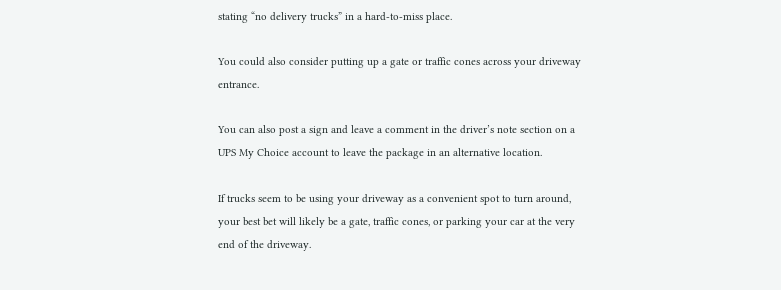stating “no delivery trucks” in a hard-to-miss place.

You could also consider putting up a gate or traffic cones across your driveway entrance.

You can also post a sign and leave a comment in the driver’s note section on a UPS My Choice account to leave the package in an alternative location.

If trucks seem to be using your driveway as a convenient spot to turn around, your best bet will likely be a gate, traffic cones, or parking your car at the very end of the driveway.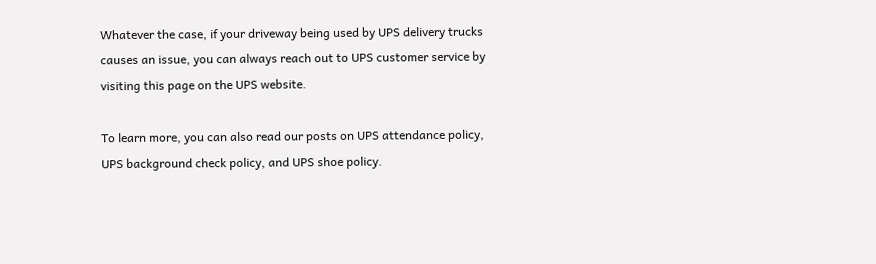Whatever the case, if your driveway being used by UPS delivery trucks causes an issue, you can always reach out to UPS customer service by visiting this page on the UPS website.

To learn more, you can also read our posts on UPS attendance policy, UPS background check policy, and UPS shoe policy.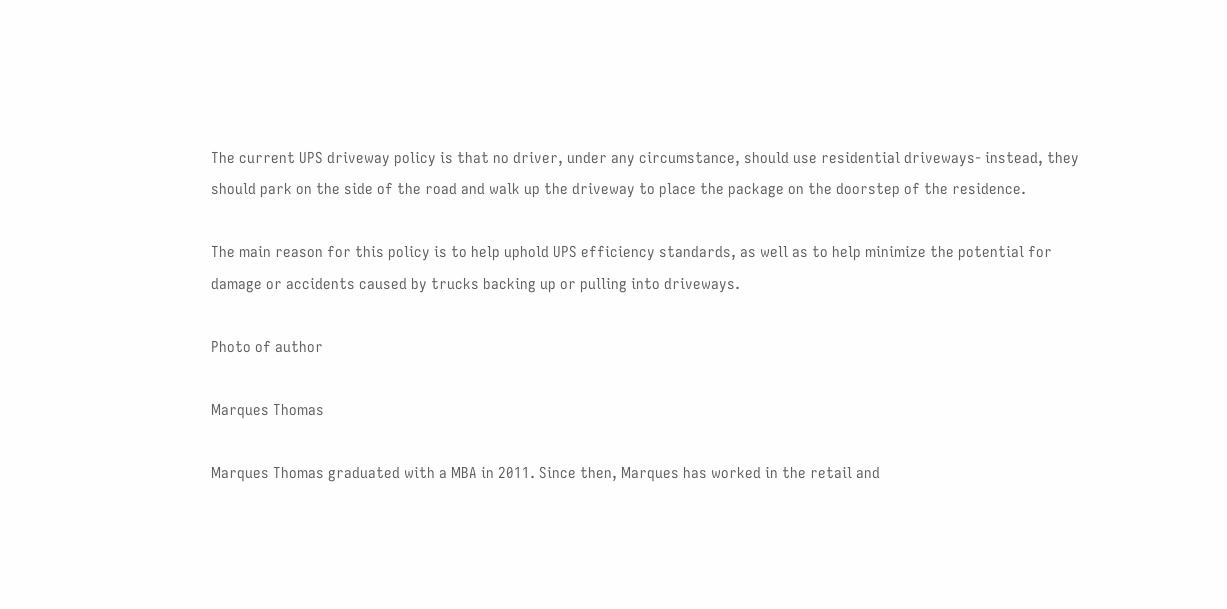The current UPS driveway policy is that no driver, under any circumstance, should use residential driveways- instead, they should park on the side of the road and walk up the driveway to place the package on the doorstep of the residence.

The main reason for this policy is to help uphold UPS efficiency standards, as well as to help minimize the potential for damage or accidents caused by trucks backing up or pulling into driveways.

Photo of author

Marques Thomas

Marques Thomas graduated with a MBA in 2011. Since then, Marques has worked in the retail and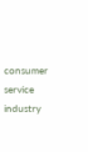consumer service industry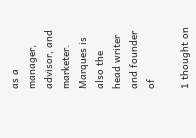as a manager, advisor, and marketer. Marques is also the head writer and founder of

1 thought on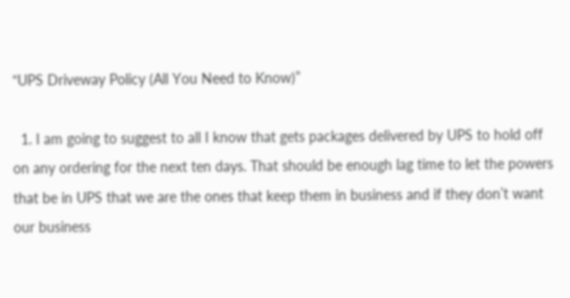“UPS Driveway Policy (All You Need to Know)”

  1. I am going to suggest to all I know that gets packages delivered by UPS to hold off on any ordering for the next ten days. That should be enough lag time to let the powers that be in UPS that we are the ones that keep them in business and if they don’t want our business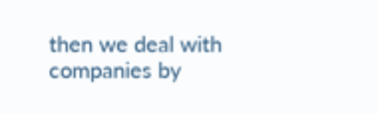then we deal with companies by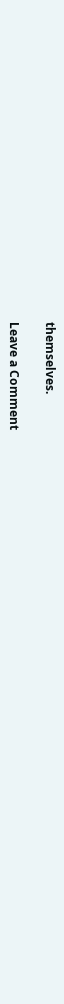themselves.

Leave a Comment